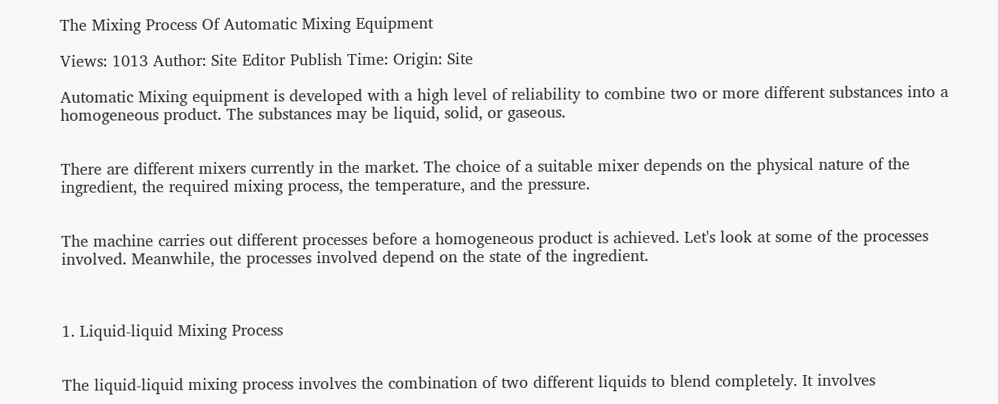The Mixing Process Of Automatic Mixing Equipment

Views: 1013 Author: Site Editor Publish Time: Origin: Site

Automatic Mixing equipment is developed with a high level of reliability to combine two or more different substances into a homogeneous product. The substances may be liquid, solid, or gaseous.


There are different mixers currently in the market. The choice of a suitable mixer depends on the physical nature of the ingredient, the required mixing process, the temperature, and the pressure.


The machine carries out different processes before a homogeneous product is achieved. Let's look at some of the processes involved. Meanwhile, the processes involved depend on the state of the ingredient.



1. Liquid-liquid Mixing Process


The liquid-liquid mixing process involves the combination of two different liquids to blend completely. It involves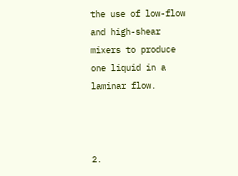the use of low-flow and high-shear mixers to produce one liquid in a laminar flow.



2.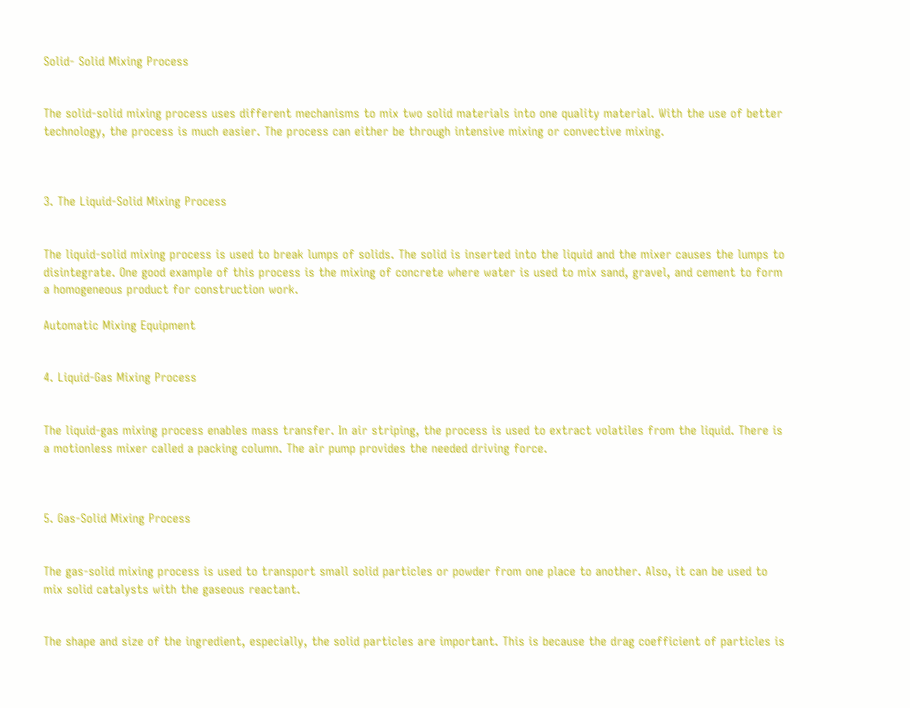Solid- Solid Mixing Process


The solid-solid mixing process uses different mechanisms to mix two solid materials into one quality material. With the use of better technology, the process is much easier. The process can either be through intensive mixing or convective mixing.



3. The Liquid-Solid Mixing Process


The liquid-solid mixing process is used to break lumps of solids. The solid is inserted into the liquid and the mixer causes the lumps to disintegrate. One good example of this process is the mixing of concrete where water is used to mix sand, gravel, and cement to form a homogeneous product for construction work.

Automatic Mixing Equipment


4. Liquid-Gas Mixing Process


The liquid-gas mixing process enables mass transfer. In air striping, the process is used to extract volatiles from the liquid. There is a motionless mixer called a packing column. The air pump provides the needed driving force.



5. Gas-Solid Mixing Process


The gas-solid mixing process is used to transport small solid particles or powder from one place to another. Also, it can be used to mix solid catalysts with the gaseous reactant.


The shape and size of the ingredient, especially, the solid particles are important. This is because the drag coefficient of particles is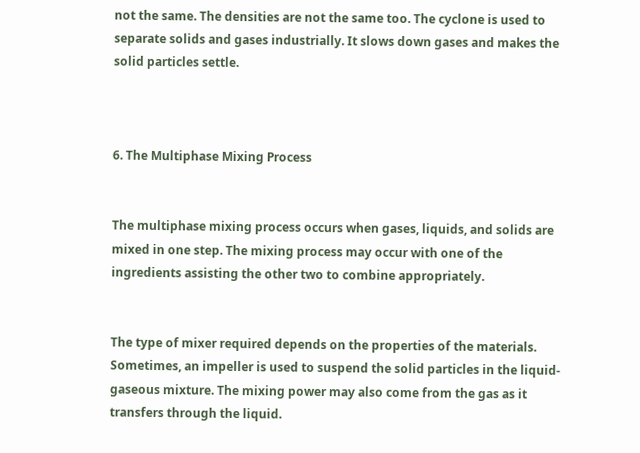not the same. The densities are not the same too. The cyclone is used to separate solids and gases industrially. It slows down gases and makes the solid particles settle.



6. The Multiphase Mixing Process


The multiphase mixing process occurs when gases, liquids, and solids are mixed in one step. The mixing process may occur with one of the ingredients assisting the other two to combine appropriately.


The type of mixer required depends on the properties of the materials. Sometimes, an impeller is used to suspend the solid particles in the liquid-gaseous mixture. The mixing power may also come from the gas as it transfers through the liquid.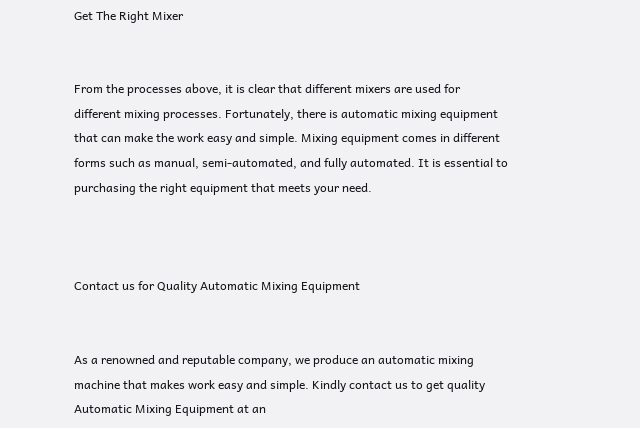Get The Right Mixer


From the processes above, it is clear that different mixers are used for different mixing processes. Fortunately, there is automatic mixing equipment that can make the work easy and simple. Mixing equipment comes in different forms such as manual, semi-automated, and fully automated. It is essential to purchasing the right equipment that meets your need.



Contact us for Quality Automatic Mixing Equipment


As a renowned and reputable company, we produce an automatic mixing machine that makes work easy and simple. Kindly contact us to get quality Automatic Mixing Equipment at an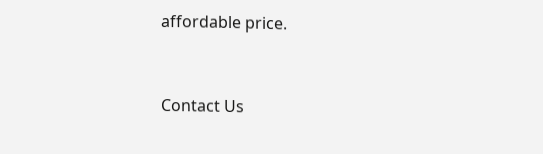affordable price.



Contact Us